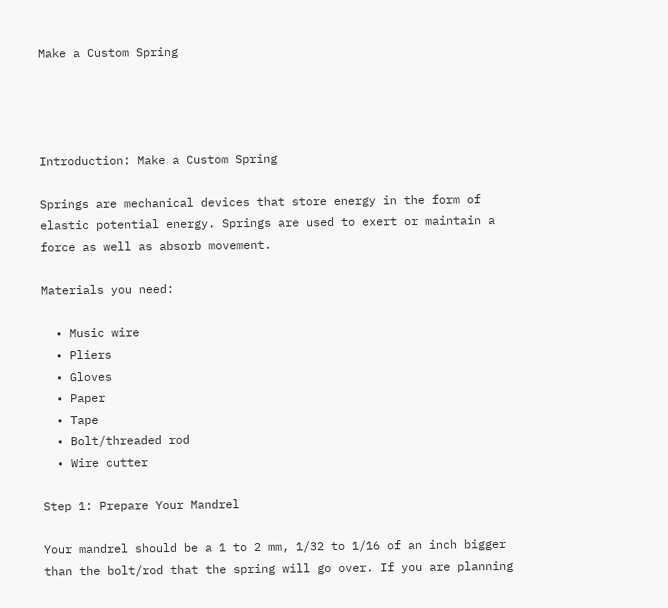Make a Custom Spring




Introduction: Make a Custom Spring

Springs are mechanical devices that store energy in the form of elastic potential energy. Springs are used to exert or maintain a force as well as absorb movement.

Materials you need:

  • Music wire
  • Pliers
  • Gloves
  • Paper
  • Tape
  • Bolt/threaded rod
  • Wire cutter

Step 1: Prepare Your Mandrel

Your mandrel should be a 1 to 2 mm, 1/32 to 1/16 of an inch bigger than the bolt/rod that the spring will go over. If you are planning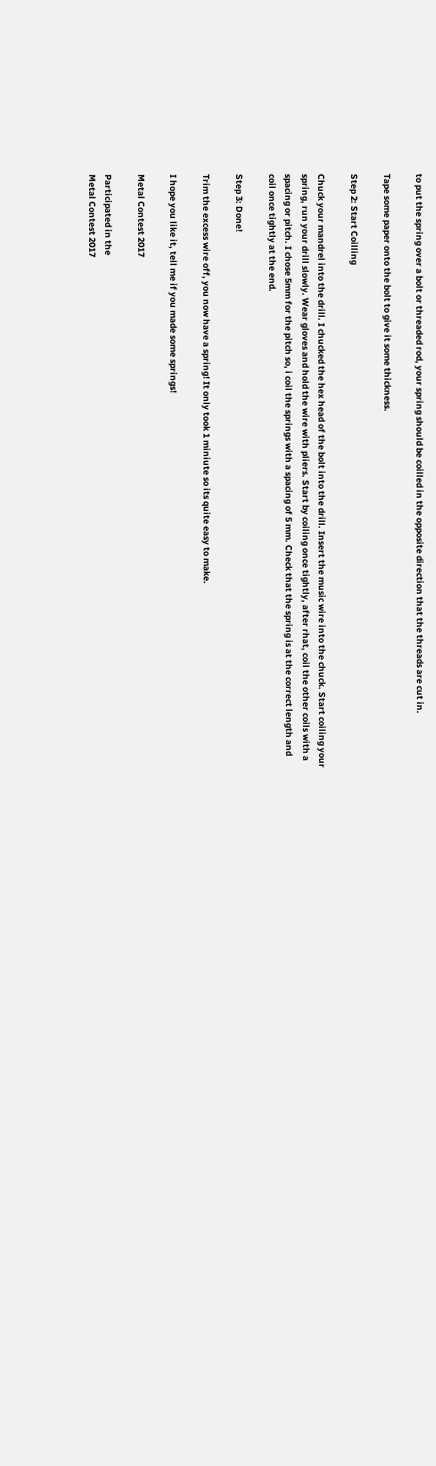to put the spring over a bolt or threaded rod, your spring should be coilled in the opposite direction that the threads are cut in.

Tape some paper onto the bolt to give it some thickness.

Step 2: Start Coilling

Chuck your mandrel into the drill. I chucked the hex head of the bolt into the drill. Insert the music wire into the chuck. Start coiling your spring, run your drill slowly. Wear gloves and hold the wire with pliers. Start by coiling once tightly, after rhat, coil the other coils with a spacing or pitch. I chose 5mm for the pitch so, i coil the springs with a spacing of 5 mm. Check that the spring is at the correct length and coil once tightly at the end.

Step 3: Done!

Trim the excess wire off, you now have a spring! It only took 1 miniute so its quite easy to make.

I hope you like it, tell me if you made some springs!

Metal Contest 2017

Participated in the
Metal Contest 2017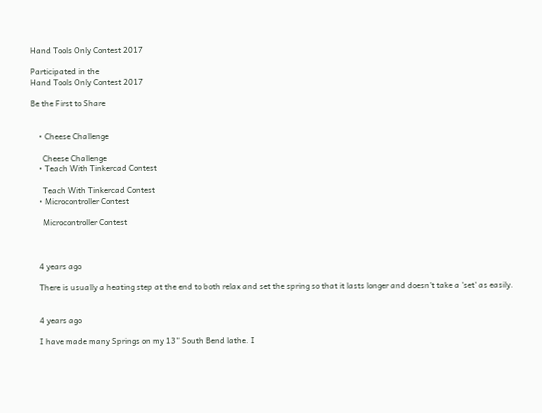Hand Tools Only Contest 2017

Participated in the
Hand Tools Only Contest 2017

Be the First to Share


    • Cheese Challenge

      Cheese Challenge
    • Teach With Tinkercad Contest

      Teach With Tinkercad Contest
    • Microcontroller Contest

      Microcontroller Contest



    4 years ago

    There is usually a heating step at the end to both relax and set the spring so that it lasts longer and doesn't take a 'set' as easily.


    4 years ago

    I have made many Springs on my 13” South Bend lathe. I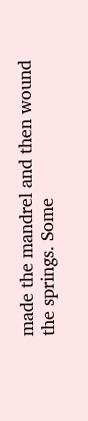made the mandrel and then wound the springs. Some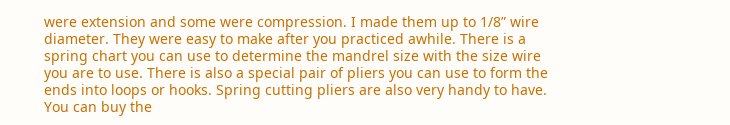were extension and some were compression. I made them up to 1/8” wire diameter. They were easy to make after you practiced awhile. There is a spring chart you can use to determine the mandrel size with the size wire you are to use. There is also a special pair of pliers you can use to form the ends into loops or hooks. Spring cutting pliers are also very handy to have. You can buy the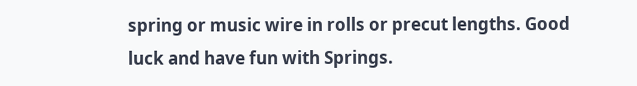spring or music wire in rolls or precut lengths. Good luck and have fun with Springs.